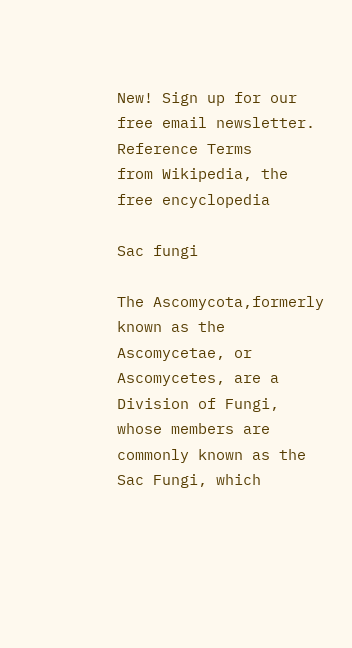New! Sign up for our free email newsletter.
Reference Terms
from Wikipedia, the free encyclopedia

Sac fungi

The Ascomycota,formerly known as the Ascomycetae, or Ascomycetes, are a Division of Fungi, whose members are commonly known as the Sac Fungi, which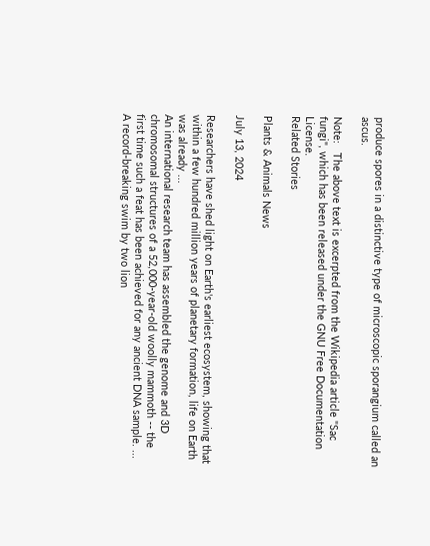produce spores in a distinctive type of microscopic sporangium called an ascus.

Note:   The above text is excerpted from the Wikipedia article "Sac fungi", which has been released under the GNU Free Documentation License.
Related Stories

Plants & Animals News

July 13, 2024

Researchers have shed light on Earth's earliest ecosystem, showing that within a few hundred million years of planetary formation, life on Earth was already ...
An international research team has assembled the genome and 3D chromosomal structures of a 52,000-year-old woolly mammoth -- the first time such a feat has been achieved for any ancient DNA sample. ...
A record-breaking swim by two lion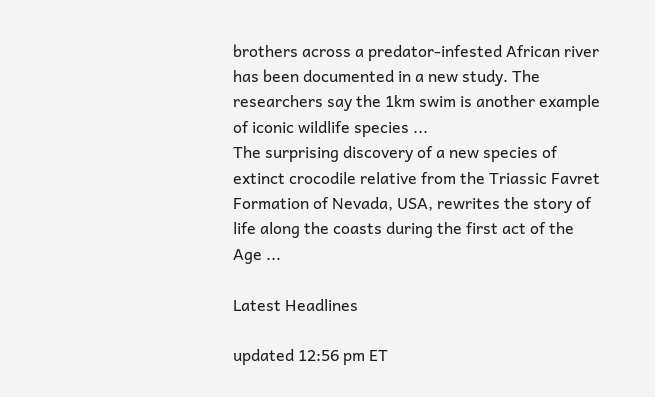brothers across a predator-infested African river has been documented in a new study. The researchers say the 1km swim is another example of iconic wildlife species ...
The surprising discovery of a new species of extinct crocodile relative from the Triassic Favret Formation of Nevada, USA, rewrites the story of life along the coasts during the first act of the Age ...

Latest Headlines

updated 12:56 pm ET